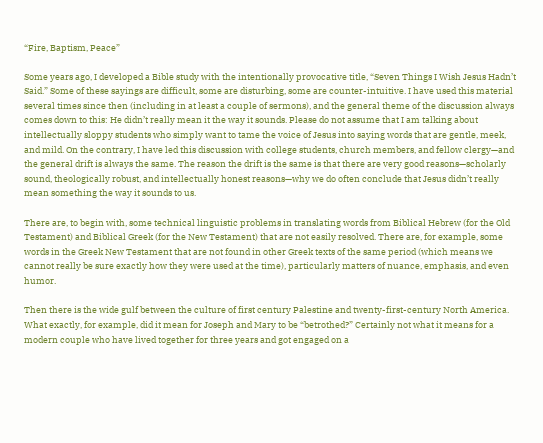“Fire, Baptism, Peace”

Some years ago, I developed a Bible study with the intentionally provocative title, “Seven Things I Wish Jesus Hadn’t Said.” Some of these sayings are difficult, some are disturbing, some are counter-intuitive. I have used this material several times since then (including in at least a couple of sermons), and the general theme of the discussion always comes down to this: He didn’t really mean it the way it sounds. Please do not assume that I am talking about intellectually sloppy students who simply want to tame the voice of Jesus into saying words that are gentle, meek, and mild. On the contrary, I have led this discussion with college students, church members, and fellow clergy—and the general drift is always the same. The reason the drift is the same is that there are very good reasons—scholarly sound, theologically robust, and intellectually honest reasons—why we do often conclude that Jesus didn’t really mean something the way it sounds to us.

There are, to begin with, some technical linguistic problems in translating words from Biblical Hebrew (for the Old Testament) and Biblical Greek (for the New Testament) that are not easily resolved. There are, for example, some words in the Greek New Testament that are not found in other Greek texts of the same period (which means we cannot really be sure exactly how they were used at the time), particularly matters of nuance, emphasis, and even humor.

Then there is the wide gulf between the culture of first century Palestine and twenty-first-century North America. What exactly, for example, did it mean for Joseph and Mary to be “betrothed?” Certainly not what it means for a modern couple who have lived together for three years and got engaged on a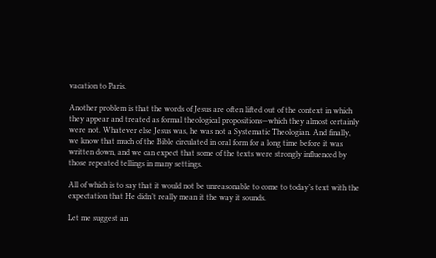vacation to Paris.

Another problem is that the words of Jesus are often lifted out of the context in which they appear and treated as formal theological propositions—which they almost certainly were not. Whatever else Jesus was, he was not a Systematic Theologian. And finally, we know that much of the Bible circulated in oral form for a long time before it was written down, and we can expect that some of the texts were strongly influenced by those repeated tellings in many settings.

All of which is to say that it would not be unreasonable to come to today’s text with the expectation that He didn’t really mean it the way it sounds.

Let me suggest an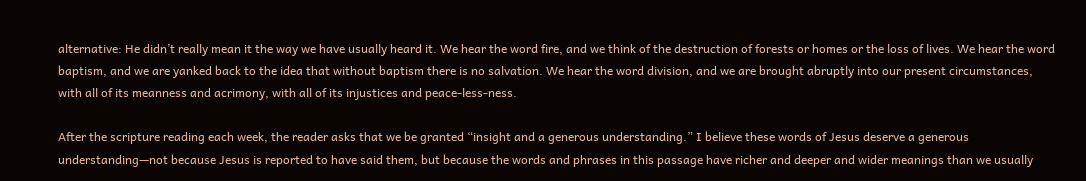alternative: He didn’t really mean it the way we have usually heard it. We hear the word fire, and we think of the destruction of forests or homes or the loss of lives. We hear the word baptism, and we are yanked back to the idea that without baptism there is no salvation. We hear the word division, and we are brought abruptly into our present circumstances, with all of its meanness and acrimony, with all of its injustices and peace-less-ness.

After the scripture reading each week, the reader asks that we be granted “insight and a generous understanding.” I believe these words of Jesus deserve a generous understanding—not because Jesus is reported to have said them, but because the words and phrases in this passage have richer and deeper and wider meanings than we usually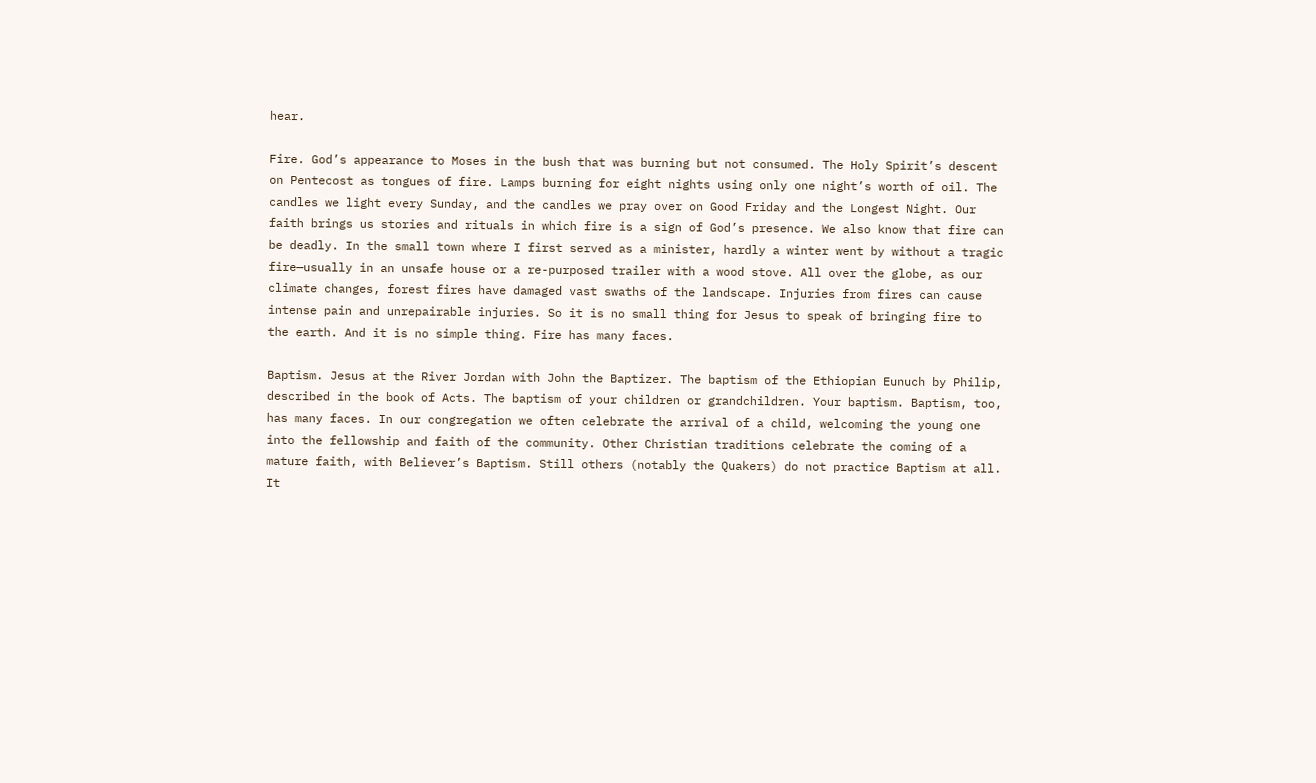hear.

Fire. God’s appearance to Moses in the bush that was burning but not consumed. The Holy Spirit’s descent on Pentecost as tongues of fire. Lamps burning for eight nights using only one night’s worth of oil. The candles we light every Sunday, and the candles we pray over on Good Friday and the Longest Night. Our faith brings us stories and rituals in which fire is a sign of God’s presence. We also know that fire can be deadly. In the small town where I first served as a minister, hardly a winter went by without a tragic fire—usually in an unsafe house or a re-purposed trailer with a wood stove. All over the globe, as our climate changes, forest fires have damaged vast swaths of the landscape. Injuries from fires can cause intense pain and unrepairable injuries. So it is no small thing for Jesus to speak of bringing fire to the earth. And it is no simple thing. Fire has many faces.

Baptism. Jesus at the River Jordan with John the Baptizer. The baptism of the Ethiopian Eunuch by Philip, described in the book of Acts. The baptism of your children or grandchildren. Your baptism. Baptism, too, has many faces. In our congregation we often celebrate the arrival of a child, welcoming the young one into the fellowship and faith of the community. Other Christian traditions celebrate the coming of a mature faith, with Believer’s Baptism. Still others (notably the Quakers) do not practice Baptism at all. It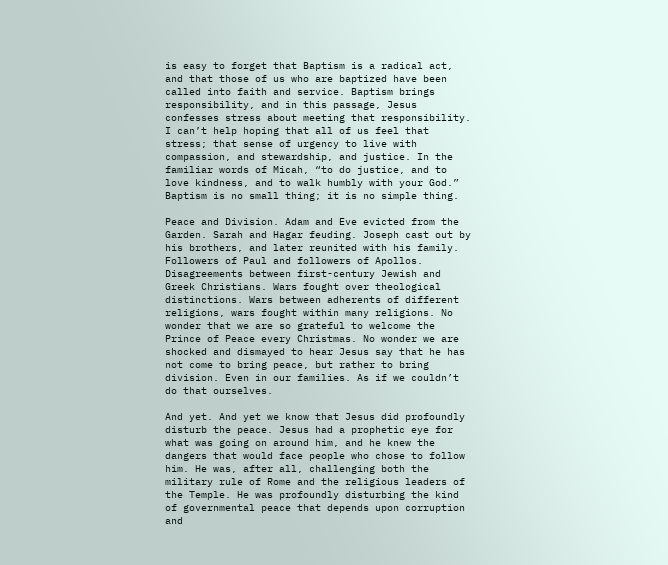is easy to forget that Baptism is a radical act, and that those of us who are baptized have been called into faith and service. Baptism brings responsibility, and in this passage, Jesus confesses stress about meeting that responsibility. I can’t help hoping that all of us feel that stress; that sense of urgency to live with compassion, and stewardship, and justice. In the familiar words of Micah, “to do justice, and to love kindness, and to walk humbly with your God.” Baptism is no small thing; it is no simple thing.

Peace and Division. Adam and Eve evicted from the Garden. Sarah and Hagar feuding. Joseph cast out by his brothers, and later reunited with his family. Followers of Paul and followers of Apollos. Disagreements between first-century Jewish and Greek Christians. Wars fought over theological distinctions. Wars between adherents of different religions, wars fought within many religions. No wonder that we are so grateful to welcome the Prince of Peace every Christmas. No wonder we are shocked and dismayed to hear Jesus say that he has not come to bring peace, but rather to bring division. Even in our families. As if we couldn’t do that ourselves.

And yet. And yet we know that Jesus did profoundly disturb the peace. Jesus had a prophetic eye for what was going on around him, and he knew the dangers that would face people who chose to follow him. He was, after all, challenging both the military rule of Rome and the religious leaders of the Temple. He was profoundly disturbing the kind of governmental peace that depends upon corruption and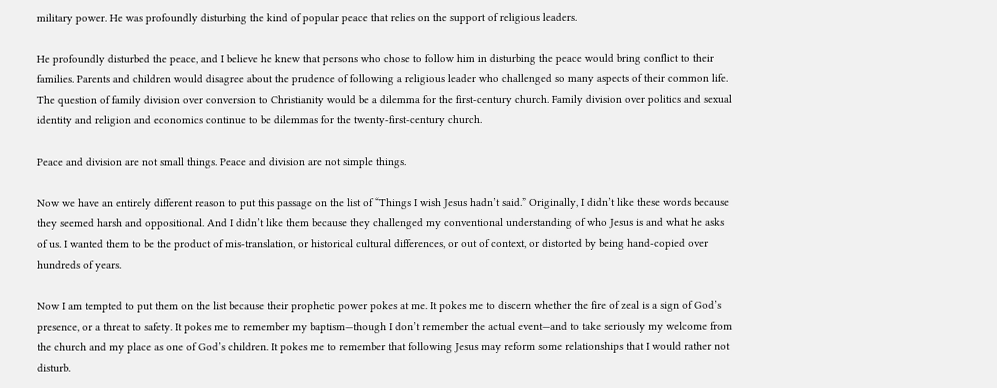military power. He was profoundly disturbing the kind of popular peace that relies on the support of religious leaders.

He profoundly disturbed the peace, and I believe he knew that persons who chose to follow him in disturbing the peace would bring conflict to their families. Parents and children would disagree about the prudence of following a religious leader who challenged so many aspects of their common life. The question of family division over conversion to Christianity would be a dilemma for the first-century church. Family division over politics and sexual identity and religion and economics continue to be dilemmas for the twenty-first-century church.

Peace and division are not small things. Peace and division are not simple things.

Now we have an entirely different reason to put this passage on the list of “Things I wish Jesus hadn’t said.” Originally, I didn’t like these words because they seemed harsh and oppositional. And I didn’t like them because they challenged my conventional understanding of who Jesus is and what he asks of us. I wanted them to be the product of mis-translation, or historical cultural differences, or out of context, or distorted by being hand-copied over hundreds of years.

Now I am tempted to put them on the list because their prophetic power pokes at me. It pokes me to discern whether the fire of zeal is a sign of God’s presence, or a threat to safety. It pokes me to remember my baptism—though I don’t remember the actual event—and to take seriously my welcome from the church and my place as one of God’s children. It pokes me to remember that following Jesus may reform some relationships that I would rather not disturb.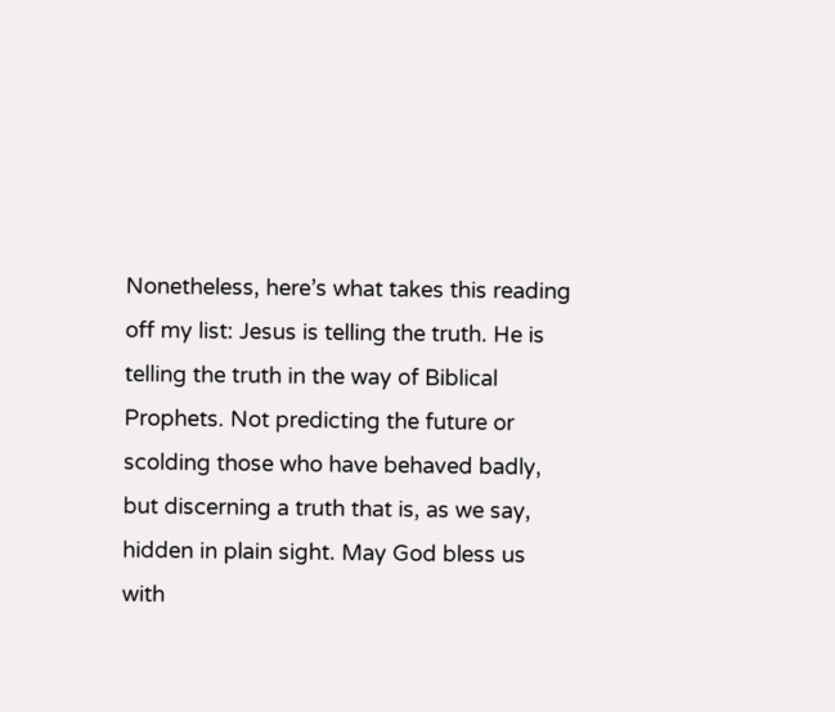Nonetheless, here’s what takes this reading off my list: Jesus is telling the truth. He is telling the truth in the way of Biblical Prophets. Not predicting the future or scolding those who have behaved badly, but discerning a truth that is, as we say, hidden in plain sight. May God bless us with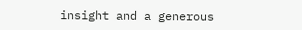insight and a generous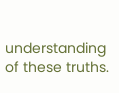understanding of these truths.